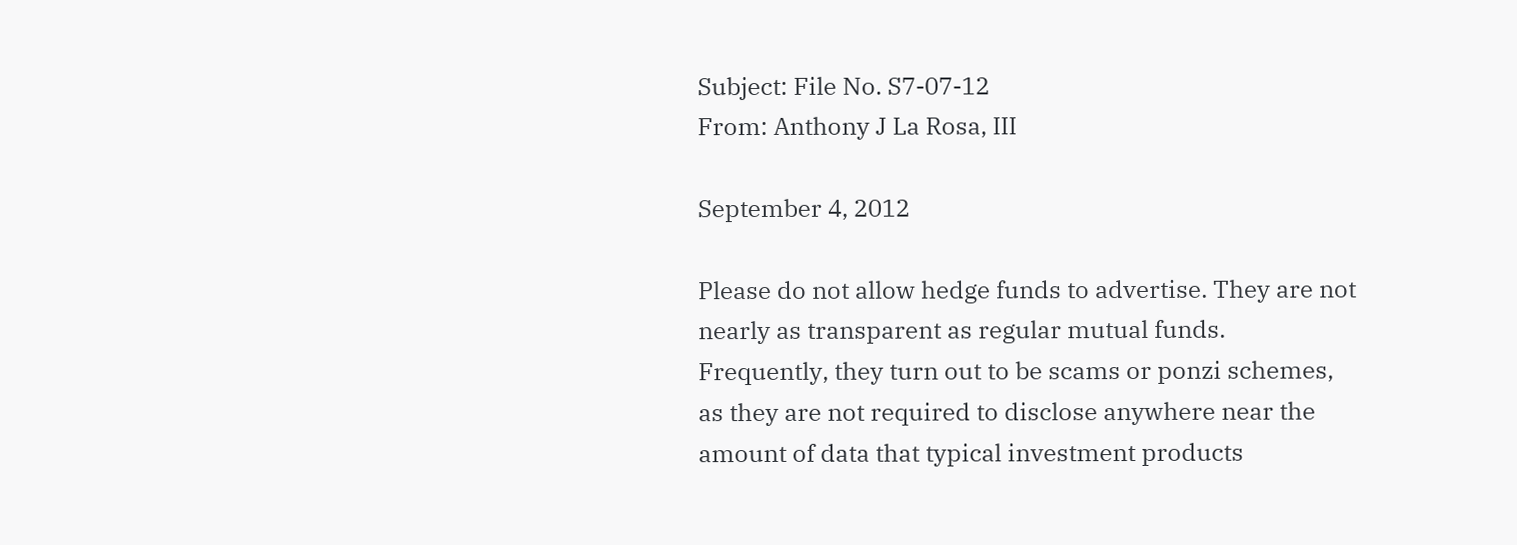Subject: File No. S7-07-12
From: Anthony J La Rosa, III

September 4, 2012

Please do not allow hedge funds to advertise. They are not nearly as transparent as regular mutual funds. Frequently, they turn out to be scams or ponzi schemes, as they are not required to disclose anywhere near the amount of data that typical investment products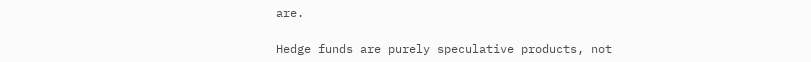are.

Hedge funds are purely speculative products, not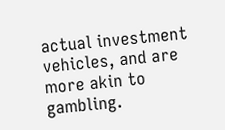actual investment vehicles, and are more akin to gambling.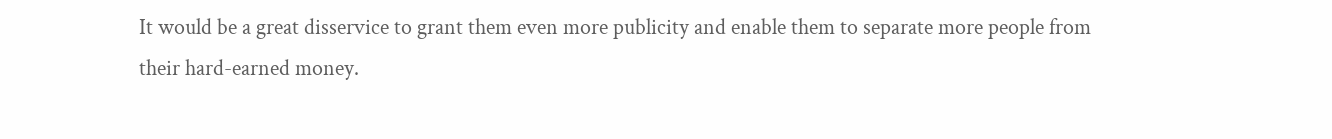It would be a great disservice to grant them even more publicity and enable them to separate more people from their hard-earned money.